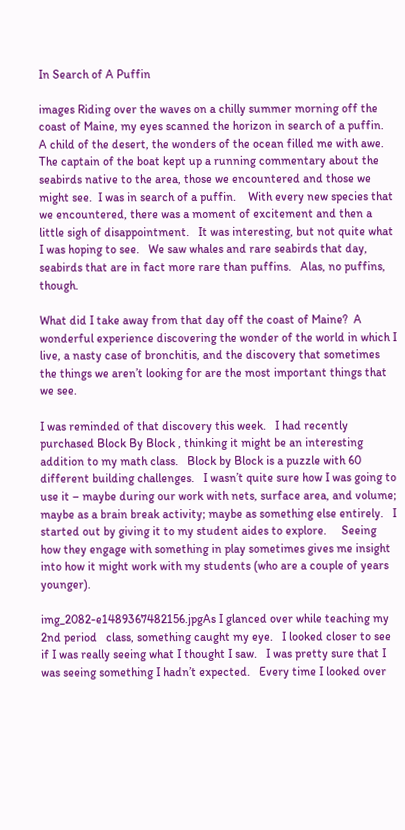In Search of A Puffin

images Riding over the waves on a chilly summer morning off the coast of Maine, my eyes scanned the horizon in search of a puffin.    A child of the desert, the wonders of the ocean filled me with awe.    The captain of the boat kept up a running commentary about the seabirds native to the area, those we encountered and those we might see.  I was in search of a puffin.    With every new species that we encountered, there was a moment of excitement and then a little sigh of disappointment.   It was interesting, but not quite what I was hoping to see.   We saw whales and rare seabirds that day, seabirds that are in fact more rare than puffins.   Alas, no puffins, though.

What did I take away from that day off the coast of Maine?  A wonderful experience discovering the wonder of the world in which I live, a nasty case of bronchitis, and the discovery that sometimes the things we aren’t looking for are the most important things that we see.

I was reminded of that discovery this week.   I had recently purchased Block By Block , thinking it might be an interesting addition to my math class.   Block by Block is a puzzle with 60 different building challenges.   I wasn’t quite sure how I was going to use it – maybe during our work with nets, surface area, and volume; maybe as a brain break activity; maybe as something else entirely.   I started out by giving it to my student aides to explore.     Seeing how they engage with something in play sometimes gives me insight into how it might work with my students (who are a couple of years younger).

img_2082-e1489367482156.jpgAs I glanced over while teaching my 2nd period   class, something caught my eye.   I looked closer to see if I was really seeing what I thought I saw.   I was pretty sure that I was seeing something I hadn’t expected.   Every time I looked over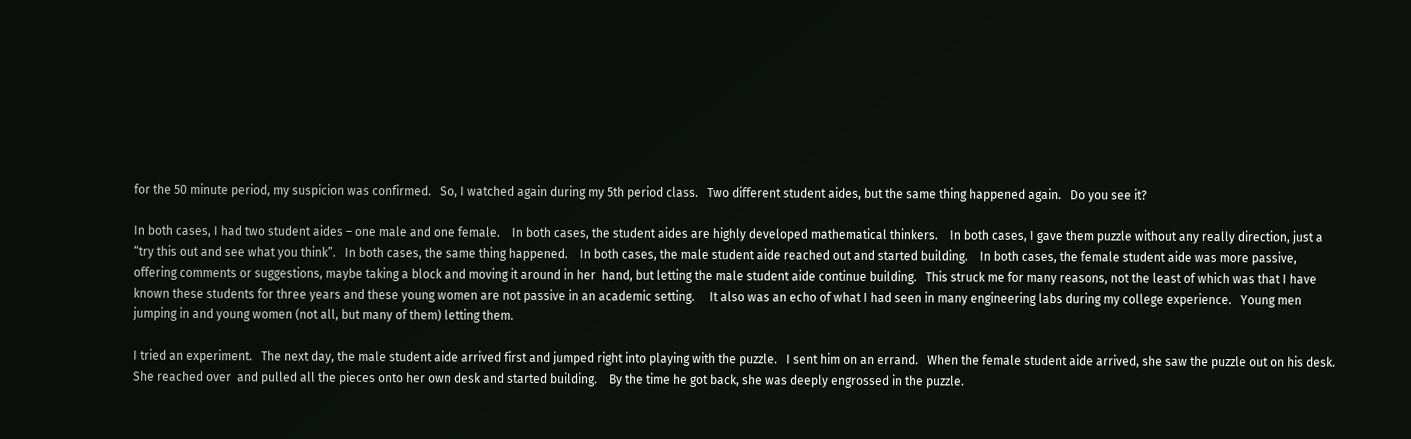for the 50 minute period, my suspicion was confirmed.   So, I watched again during my 5th period class.   Two different student aides, but the same thing happened again.   Do you see it?

In both cases, I had two student aides – one male and one female.    In both cases, the student aides are highly developed mathematical thinkers.    In both cases, I gave them puzzle without any really direction, just a “try this out and see what you think”.   In both cases, the same thing happened.    In both cases, the male student aide reached out and started building.    In both cases, the female student aide was more passive, offering comments or suggestions, maybe taking a block and moving it around in her  hand, but letting the male student aide continue building.   This struck me for many reasons, not the least of which was that I have known these students for three years and these young women are not passive in an academic setting.     It also was an echo of what I had seen in many engineering labs during my college experience.   Young men jumping in and young women (not all, but many of them) letting them.

I tried an experiment.   The next day, the male student aide arrived first and jumped right into playing with the puzzle.   I sent him on an errand.   When the female student aide arrived, she saw the puzzle out on his desk.   She reached over  and pulled all the pieces onto her own desk and started building.    By the time he got back, she was deeply engrossed in the puzzle.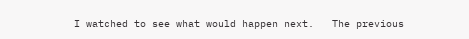I watched to see what would happen next.   The previous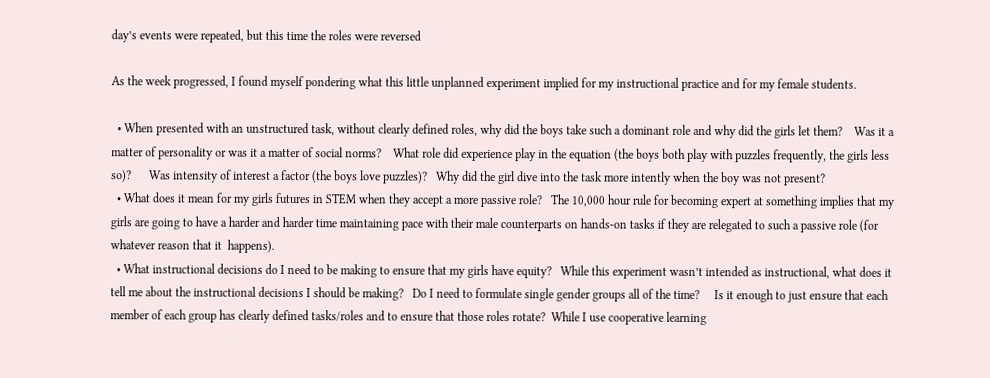day’s events were repeated, but this time the roles were reversed

As the week progressed, I found myself pondering what this little unplanned experiment implied for my instructional practice and for my female students.

  • When presented with an unstructured task, without clearly defined roles, why did the boys take such a dominant role and why did the girls let them?    Was it a matter of personality or was it a matter of social norms?    What role did experience play in the equation (the boys both play with puzzles frequently, the girls less so)?      Was intensity of interest a factor (the boys love puzzles)?   Why did the girl dive into the task more intently when the boy was not present?
  • What does it mean for my girls futures in STEM when they accept a more passive role?   The 10,000 hour rule for becoming expert at something implies that my girls are going to have a harder and harder time maintaining pace with their male counterparts on hands-on tasks if they are relegated to such a passive role (for whatever reason that it  happens).
  • What instructional decisions do I need to be making to ensure that my girls have equity?   While this experiment wasn’t intended as instructional, what does it tell me about the instructional decisions I should be making?   Do I need to formulate single gender groups all of the time?     Is it enough to just ensure that each member of each group has clearly defined tasks/roles and to ensure that those roles rotate?  While I use cooperative learning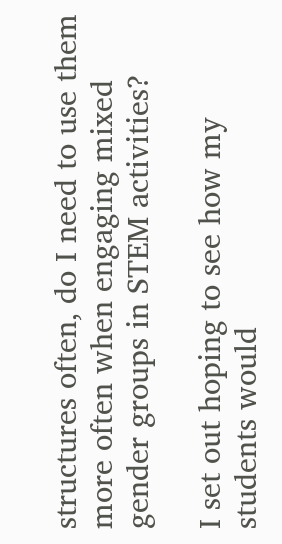structures often, do I need to use them more often when engaging mixed gender groups in STEM activities?

I set out hoping to see how my students would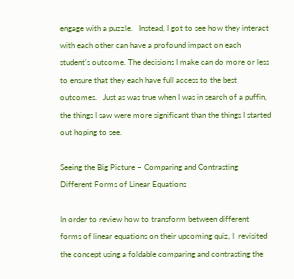engage with a puzzle.   Instead, I got to see how they interact with each other can have a profound impact on each student’s outcome. The decisions I make can do more or less to ensure that they each have full access to the best outcomes.   Just as was true when I was in search of a puffin, the things I saw were more significant than the things I started out hoping to see.

Seeing the Big Picture – Comparing and Contrasting Different Forms of Linear Equations

In order to review how to transform between different forms of linear equations on their upcoming quiz, I  revisited the concept using a foldable comparing and contrasting the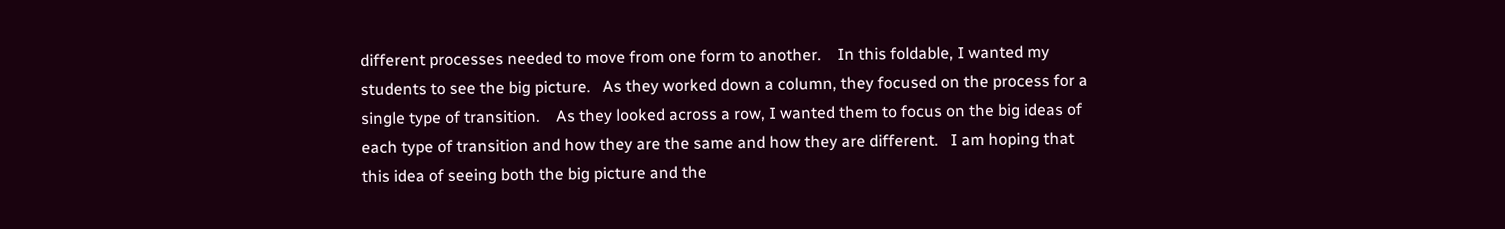different processes needed to move from one form to another.    In this foldable, I wanted my students to see the big picture.   As they worked down a column, they focused on the process for a single type of transition.    As they looked across a row, I wanted them to focus on the big ideas of each type of transition and how they are the same and how they are different.   I am hoping that this idea of seeing both the big picture and the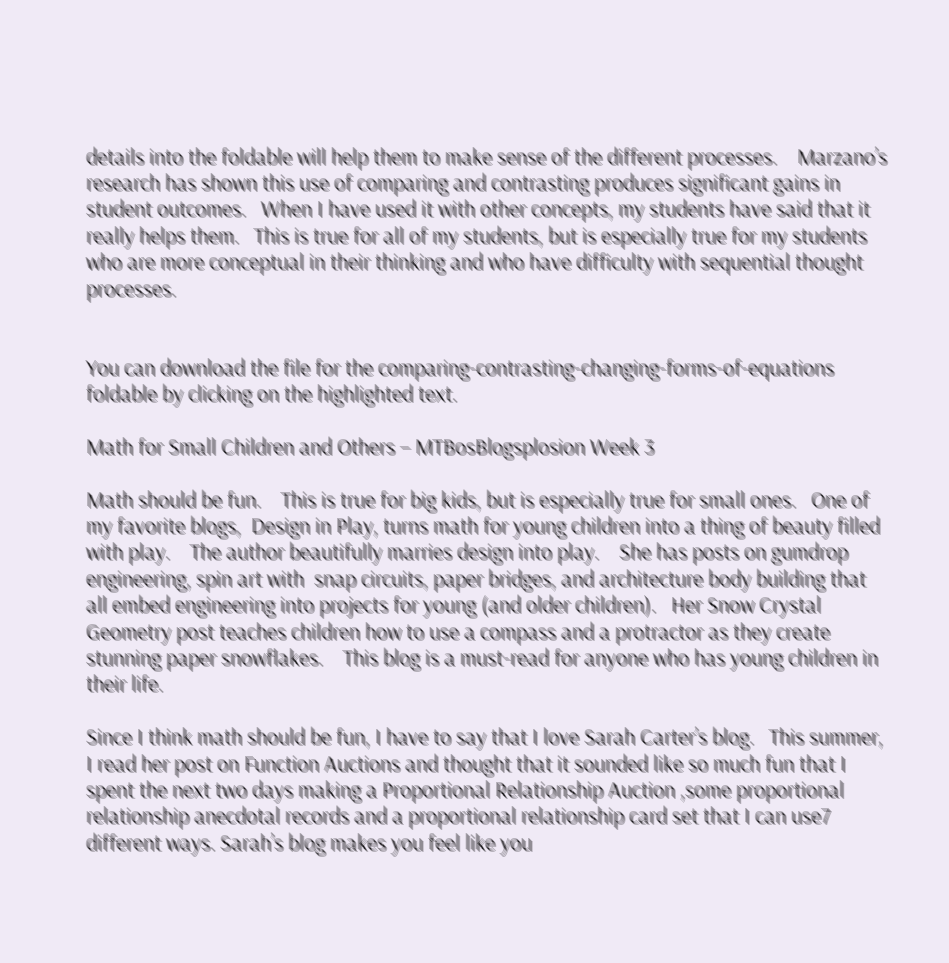details into the foldable will help them to make sense of the different processes.    Marzano’s research has shown this use of comparing and contrasting produces significant gains in student outcomes.   When I have used it with other concepts, my students have said that it really helps them.   This is true for all of my students, but is especially true for my students who are more conceptual in their thinking and who have difficulty with sequential thought processes.


You can download the file for the comparing-contrasting-changing-forms-of-equations foldable by clicking on the highlighted text.

Math for Small Children and Others – MTBosBlogsplosion Week 3

Math should be fun.    This is true for big kids, but is especially true for small ones.   One of my favorite blogs,  Design in Play, turns math for young children into a thing of beauty filled with play.    The author beautifully marries design into play.    She has posts on gumdrop engineering, spin art with  snap circuits, paper bridges, and architecture body building that all embed engineering into projects for young (and older children).   Her Snow Crystal Geometry post teaches children how to use a compass and a protractor as they create stunning paper snowflakes.    This blog is a must-read for anyone who has young children in their life.

Since I think math should be fun, I have to say that I love Sarah Carter’s blog.   This summer, I read her post on Function Auctions and thought that it sounded like so much fun that I spent the next two days making a Proportional Relationship Auction ,some proportional relationship anecdotal records and a proportional relationship card set that I can use7 different ways. Sarah’s blog makes you feel like you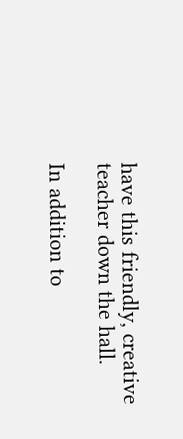have this friendly, creative teacher down the hall.

In addition to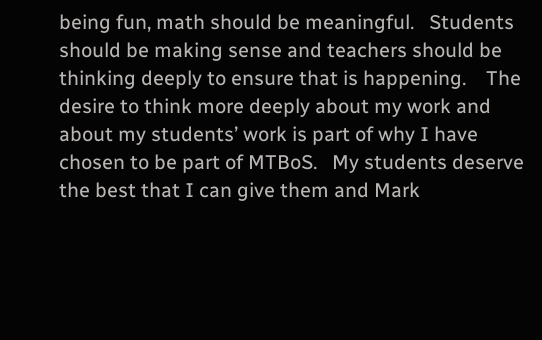being fun, math should be meaningful.   Students should be making sense and teachers should be thinking deeply to ensure that is happening.    The desire to think more deeply about my work and about my students’ work is part of why I have chosen to be part of MTBoS.   My students deserve the best that I can give them and Mark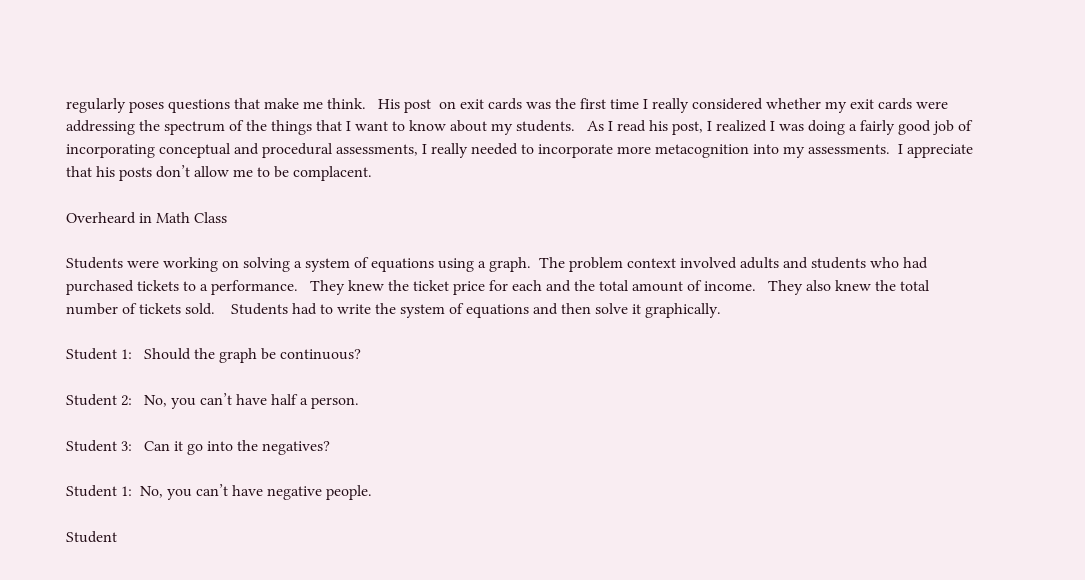regularly poses questions that make me think.   His post  on exit cards was the first time I really considered whether my exit cards were addressing the spectrum of the things that I want to know about my students.   As I read his post, I realized I was doing a fairly good job of incorporating conceptual and procedural assessments, I really needed to incorporate more metacognition into my assessments.  I appreciate that his posts don’t allow me to be complacent.

Overheard in Math Class

Students were working on solving a system of equations using a graph.  The problem context involved adults and students who had purchased tickets to a performance.   They knew the ticket price for each and the total amount of income.   They also knew the total number of tickets sold.    Students had to write the system of equations and then solve it graphically.

Student 1:   Should the graph be continuous?

Student 2:   No, you can’t have half a person.

Student 3:   Can it go into the negatives?

Student 1:  No, you can’t have negative people.

Student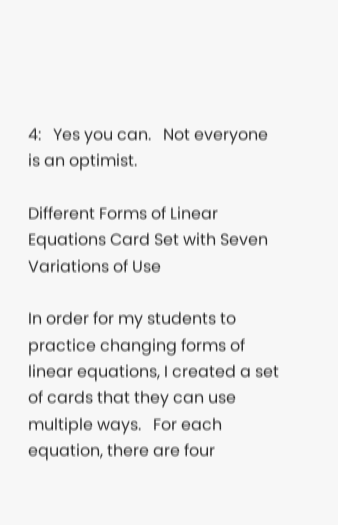4:   Yes you can.   Not everyone is an optimist.

Different Forms of Linear Equations Card Set with Seven Variations of Use

In order for my students to practice changing forms of linear equations, I created a set of cards that they can use multiple ways.   For each equation, there are four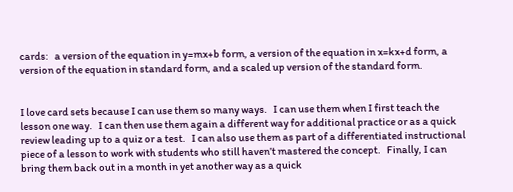cards:   a version of the equation in y=mx+b form, a version of the equation in x=kx+d form, a version of the equation in standard form, and a scaled up version of the standard form.


I love card sets because I can use them so many ways.   I can use them when I first teach the lesson one way.   I can then use them again a different way for additional practice or as a quick review leading up to a quiz or a test.   I can also use them as part of a differentiated instructional piece of a lesson to work with students who still haven’t mastered the concept.   Finally, I can bring them back out in a month in yet another way as a quick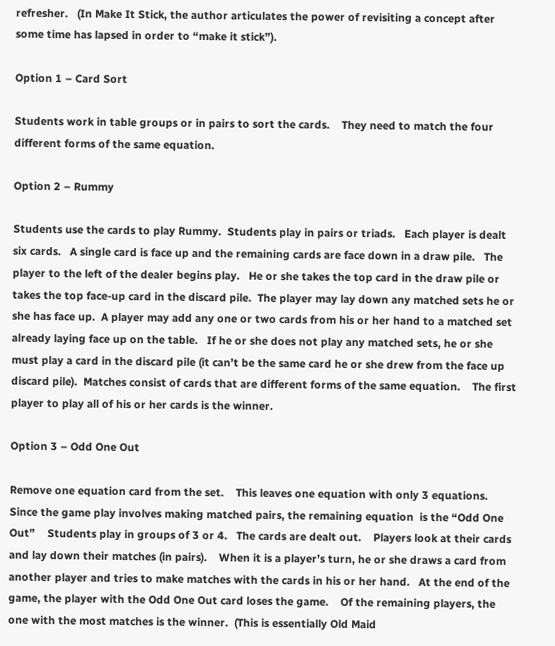refresher.   (In Make It Stick, the author articulates the power of revisiting a concept after some time has lapsed in order to “make it stick”).

Option 1 – Card Sort

Students work in table groups or in pairs to sort the cards.    They need to match the four different forms of the same equation.

Option 2 – Rummy

Students use the cards to play Rummy.  Students play in pairs or triads.   Each player is dealt six cards.   A single card is face up and the remaining cards are face down in a draw pile.   The player to the left of the dealer begins play.   He or she takes the top card in the draw pile or takes the top face-up card in the discard pile.  The player may lay down any matched sets he or she has face up.  A player may add any one or two cards from his or her hand to a matched set already laying face up on the table.   If he or she does not play any matched sets, he or she must play a card in the discard pile (it can’t be the same card he or she drew from the face up discard pile).  Matches consist of cards that are different forms of the same equation.    The first player to play all of his or her cards is the winner.

Option 3 – Odd One Out

Remove one equation card from the set.    This leaves one equation with only 3 equations.   Since the game play involves making matched pairs, the remaining equation  is the “Odd One Out”    Students play in groups of 3 or 4.   The cards are dealt out.    Players look at their cards and lay down their matches (in pairs).    When it is a player’s turn, he or she draws a card from another player and tries to make matches with the cards in his or her hand.   At the end of the game, the player with the Odd One Out card loses the game.    Of the remaining players, the one with the most matches is the winner.  (This is essentially Old Maid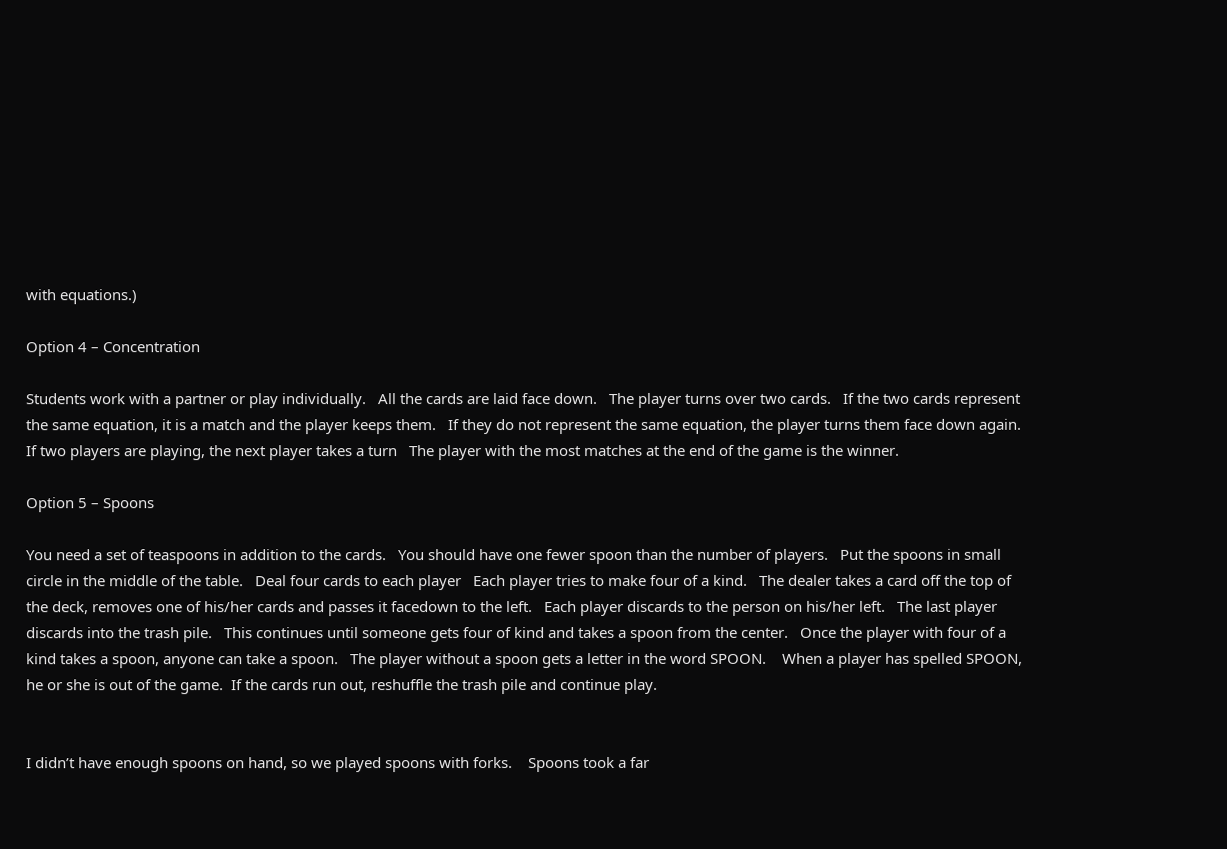with equations.)

Option 4 – Concentration

Students work with a partner or play individually.   All the cards are laid face down.   The player turns over two cards.   If the two cards represent the same equation, it is a match and the player keeps them.   If they do not represent the same equation, the player turns them face down again.   If two players are playing, the next player takes a turn   The player with the most matches at the end of the game is the winner.

Option 5 – Spoons

You need a set of teaspoons in addition to the cards.   You should have one fewer spoon than the number of players.   Put the spoons in small circle in the middle of the table.   Deal four cards to each player   Each player tries to make four of a kind.   The dealer takes a card off the top of the deck, removes one of his/her cards and passes it facedown to the left.   Each player discards to the person on his/her left.   The last player discards into the trash pile.   This continues until someone gets four of kind and takes a spoon from the center.   Once the player with four of a kind takes a spoon, anyone can take a spoon.   The player without a spoon gets a letter in the word SPOON.    When a player has spelled SPOON, he or she is out of the game.  If the cards run out, reshuffle the trash pile and continue play.


I didn’t have enough spoons on hand, so we played spoons with forks.    Spoons took a far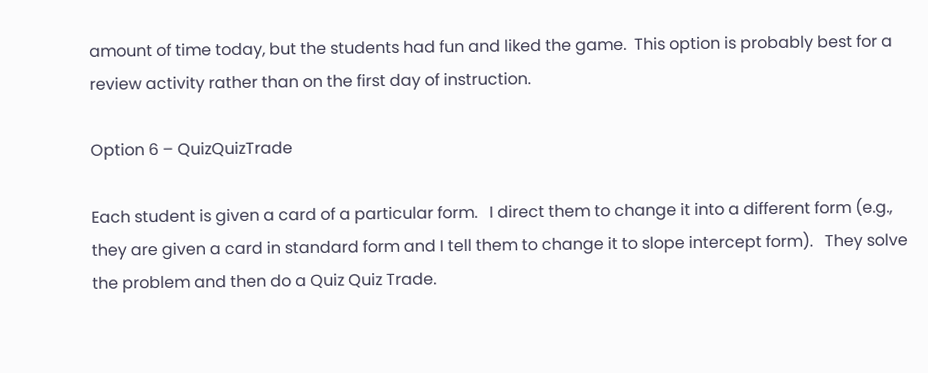amount of time today, but the students had fun and liked the game.  This option is probably best for a review activity rather than on the first day of instruction.

Option 6 – QuizQuizTrade

Each student is given a card of a particular form.   I direct them to change it into a different form (e.g., they are given a card in standard form and I tell them to change it to slope intercept form).   They solve the problem and then do a Quiz Quiz Trade.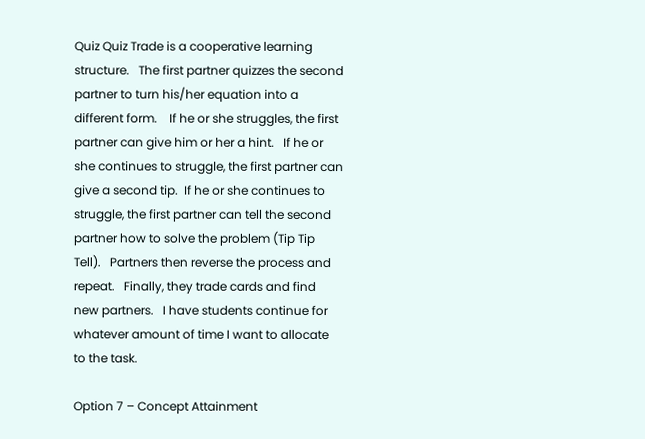Quiz Quiz Trade is a cooperative learning structure.   The first partner quizzes the second partner to turn his/her equation into a different form.    If he or she struggles, the first partner can give him or her a hint.   If he or she continues to struggle, the first partner can give a second tip.  If he or she continues to struggle, the first partner can tell the second partner how to solve the problem (Tip Tip Tell).   Partners then reverse the process and repeat.   Finally, they trade cards and find new partners.   I have students continue for whatever amount of time I want to allocate to the task.

Option 7 – Concept Attainment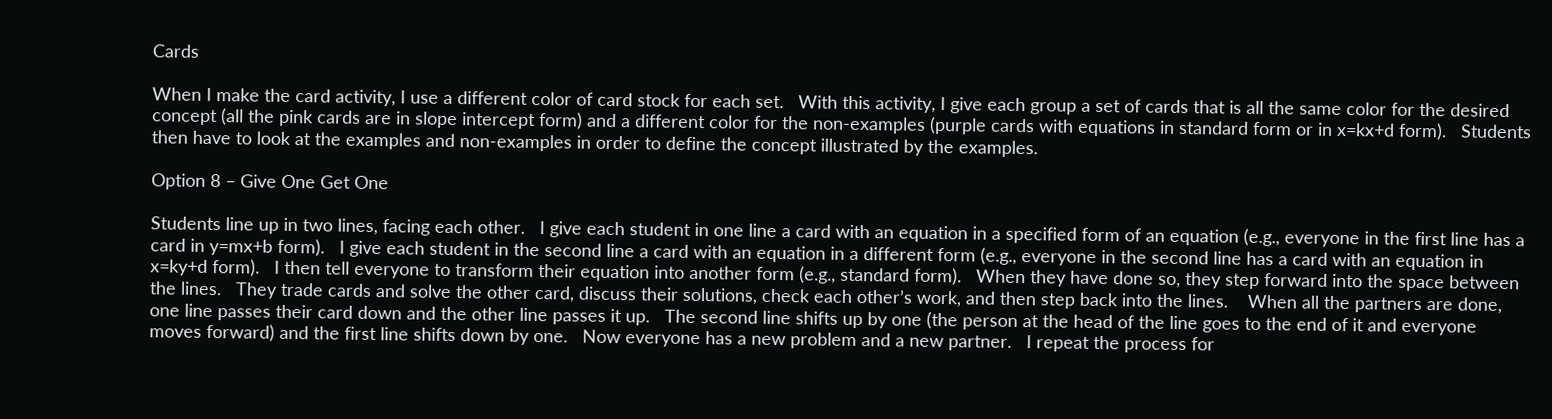Cards

When I make the card activity, I use a different color of card stock for each set.   With this activity, I give each group a set of cards that is all the same color for the desired concept (all the pink cards are in slope intercept form) and a different color for the non-examples (purple cards with equations in standard form or in x=kx+d form).   Students then have to look at the examples and non-examples in order to define the concept illustrated by the examples.

Option 8 – Give One Get One

Students line up in two lines, facing each other.   I give each student in one line a card with an equation in a specified form of an equation (e.g., everyone in the first line has a card in y=mx+b form).   I give each student in the second line a card with an equation in a different form (e.g., everyone in the second line has a card with an equation in x=ky+d form).   I then tell everyone to transform their equation into another form (e.g., standard form).   When they have done so, they step forward into the space between the lines.   They trade cards and solve the other card, discuss their solutions, check each other’s work, and then step back into the lines.    When all the partners are done, one line passes their card down and the other line passes it up.   The second line shifts up by one (the person at the head of the line goes to the end of it and everyone moves forward) and the first line shifts down by one.   Now everyone has a new problem and a new partner.   I repeat the process for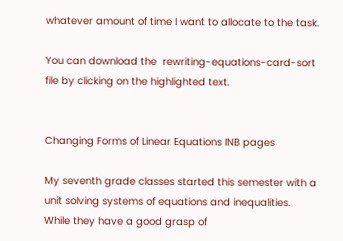whatever amount of time I want to allocate to the task.

You can download the  rewriting-equations-card-sort  file by clicking on the highlighted text.


Changing Forms of Linear Equations INB pages

My seventh grade classes started this semester with a unit solving systems of equations and inequalities.    While they have a good grasp of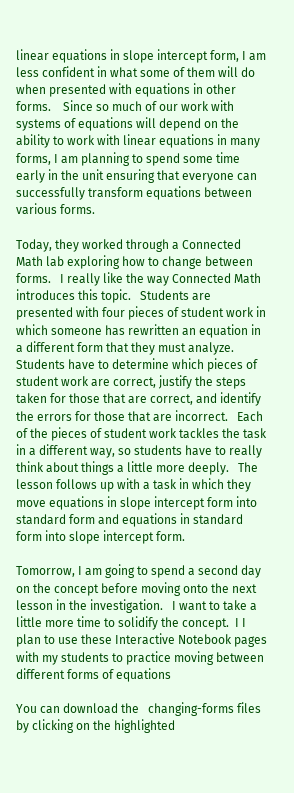linear equations in slope intercept form, I am less confident in what some of them will do when presented with equations in other forms.    Since so much of our work with systems of equations will depend on the ability to work with linear equations in many forms, I am planning to spend some time early in the unit ensuring that everyone can successfully transform equations between various forms.

Today, they worked through a Connected Math lab exploring how to change between forms.   I really like the way Connected Math introduces this topic.   Students are presented with four pieces of student work in which someone has rewritten an equation in a different form that they must analyze.  Students have to determine which pieces of student work are correct, justify the steps taken for those that are correct, and identify the errors for those that are incorrect.   Each of the pieces of student work tackles the task in a different way, so students have to really think about things a little more deeply.   The lesson follows up with a task in which they move equations in slope intercept form into standard form and equations in standard form into slope intercept form.

Tomorrow, I am going to spend a second day on the concept before moving onto the next lesson in the investigation.   I want to take a little more time to solidify the concept.  I I plan to use these Interactive Notebook pages with my students to practice moving between different forms of equations

You can download the   changing-forms files by clicking on the highlighted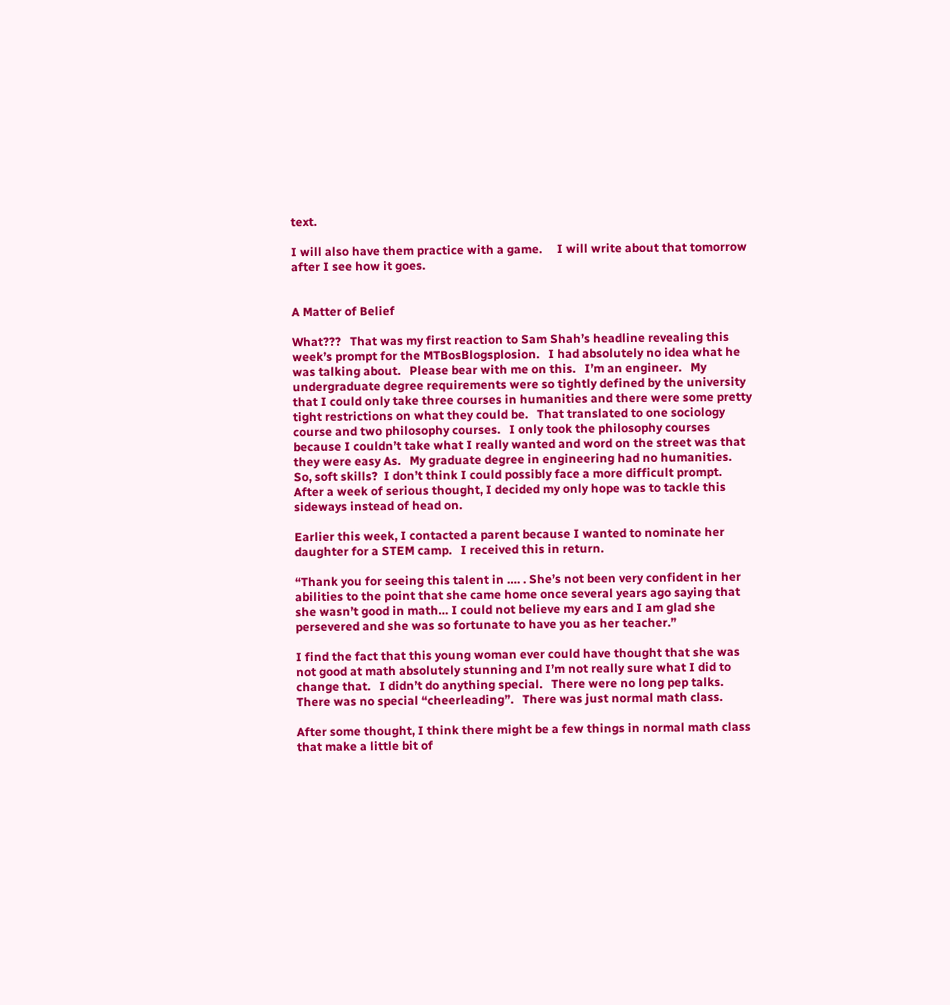text.

I will also have them practice with a game.     I will write about that tomorrow after I see how it goes.


A Matter of Belief

What???   That was my first reaction to Sam Shah’s headline revealing this week’s prompt for the MTBosBlogsplosion.   I had absolutely no idea what he was talking about.   Please bear with me on this.   I’m an engineer.   My undergraduate degree requirements were so tightly defined by the university that I could only take three courses in humanities and there were some pretty tight restrictions on what they could be.   That translated to one sociology course and two philosophy courses.   I only took the philosophy courses because I couldn’t take what I really wanted and word on the street was that they were easy As.   My graduate degree in engineering had no humanities.   So, soft skills?  I don’t think I could possibly face a more difficult prompt.    After a week of serious thought, I decided my only hope was to tackle this sideways instead of head on.

Earlier this week, I contacted a parent because I wanted to nominate her daughter for a STEM camp.   I received this in return.

“Thank you for seeing this talent in …. . She’s not been very confident in her abilities to the point that she came home once several years ago saying that she wasn’t good in math… I could not believe my ears and I am glad she persevered and she was so fortunate to have you as her teacher.”

I find the fact that this young woman ever could have thought that she was not good at math absolutely stunning and I’m not really sure what I did to change that.   I didn’t do anything special.   There were no long pep talks.  There was no special “cheerleading”.   There was just normal math class.

After some thought, I think there might be a few things in normal math class that make a little bit of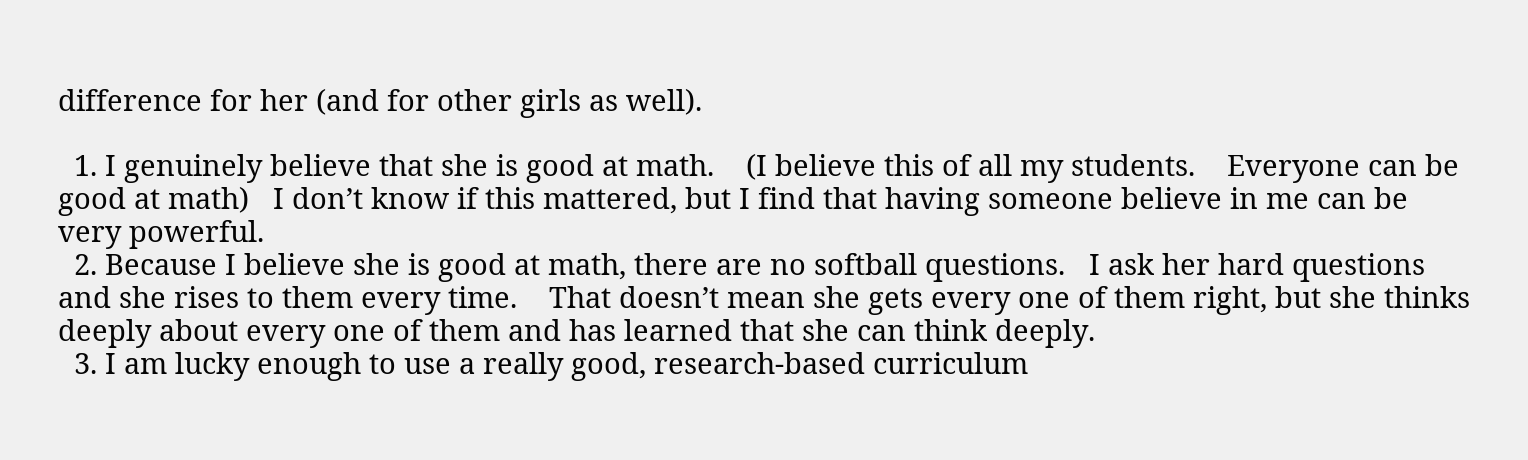difference for her (and for other girls as well).

  1. I genuinely believe that she is good at math.    (I believe this of all my students.    Everyone can be good at math)   I don’t know if this mattered, but I find that having someone believe in me can be very powerful.
  2. Because I believe she is good at math, there are no softball questions.   I ask her hard questions and she rises to them every time.    That doesn’t mean she gets every one of them right, but she thinks deeply about every one of them and has learned that she can think deeply.
  3. I am lucky enough to use a really good, research-based curriculum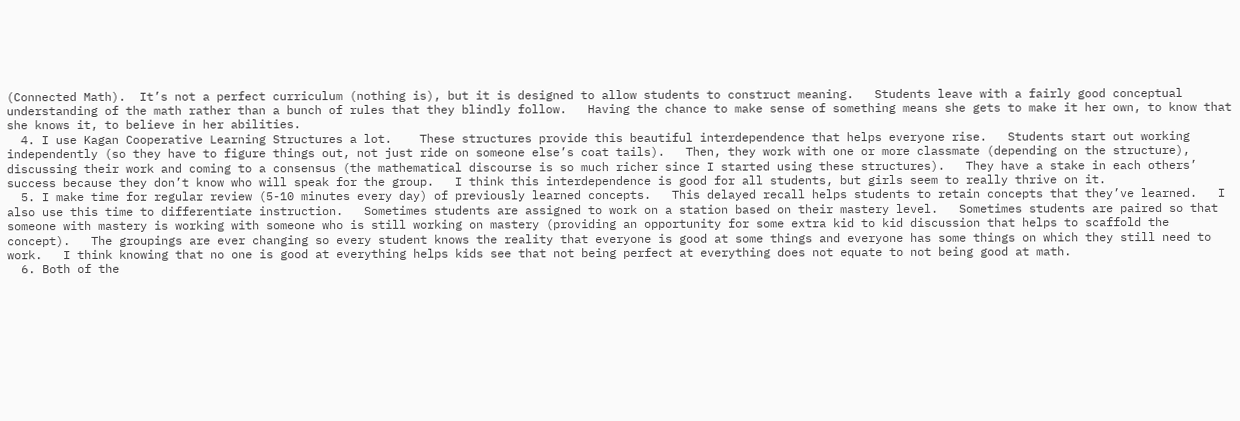(Connected Math).  It’s not a perfect curriculum (nothing is), but it is designed to allow students to construct meaning.   Students leave with a fairly good conceptual understanding of the math rather than a bunch of rules that they blindly follow.   Having the chance to make sense of something means she gets to make it her own, to know that she knows it, to believe in her abilities.
  4. I use Kagan Cooperative Learning Structures a lot.    These structures provide this beautiful interdependence that helps everyone rise.   Students start out working independently (so they have to figure things out, not just ride on someone else’s coat tails).   Then, they work with one or more classmate (depending on the structure), discussing their work and coming to a consensus (the mathematical discourse is so much richer since I started using these structures).   They have a stake in each others’ success because they don’t know who will speak for the group.   I think this interdependence is good for all students, but girls seem to really thrive on it.
  5. I make time for regular review (5-10 minutes every day) of previously learned concepts.   This delayed recall helps students to retain concepts that they’ve learned.   I also use this time to differentiate instruction.   Sometimes students are assigned to work on a station based on their mastery level.   Sometimes students are paired so that someone with mastery is working with someone who is still working on mastery (providing an opportunity for some extra kid to kid discussion that helps to scaffold the concept).   The groupings are ever changing so every student knows the reality that everyone is good at some things and everyone has some things on which they still need to work.   I think knowing that no one is good at everything helps kids see that not being perfect at everything does not equate to not being good at math.
  6. Both of the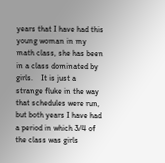years that I have had this young woman in my math class, she has been in a class dominated by girls.    It is just a strange fluke in the way that schedules were run, but both years I have had a period in which 3/4 of the class was girls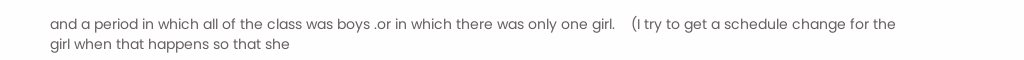and a period in which all of the class was boys .or in which there was only one girl.    (I try to get a schedule change for the girl when that happens so that she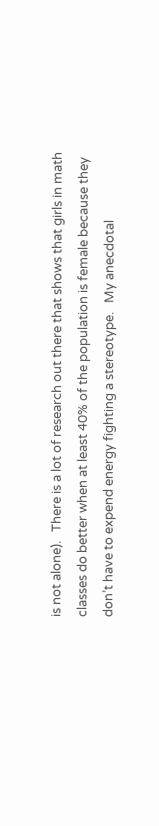is not alone).   There is a lot of research out there that shows that girls in math classes do better when at least 40% of the population is female because they don’t have to expend energy fighting a stereotype.   My anecdotal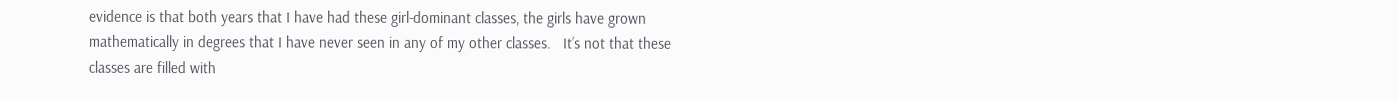evidence is that both years that I have had these girl-dominant classes, the girls have grown mathematically in degrees that I have never seen in any of my other classes.   It’s not that these classes are filled with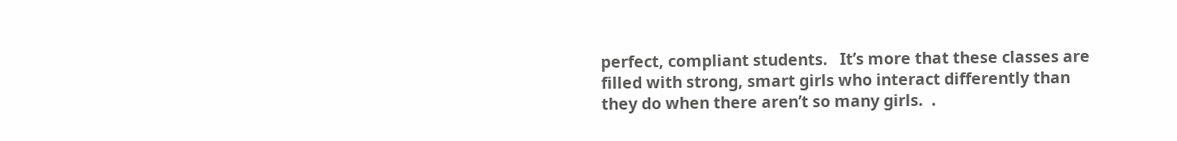perfect, compliant students.   It’s more that these classes are filled with strong, smart girls who interact differently than they do when there aren’t so many girls.  .